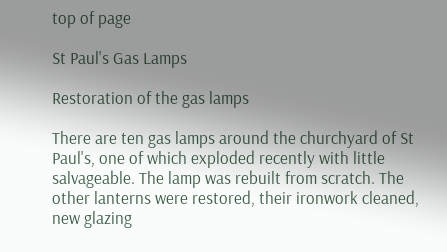top of page

St Paul's Gas Lamps

Restoration of the gas lamps

There are ten gas lamps around the churchyard of St Paul's, one of which exploded recently with little salvageable. The lamp was rebuilt from scratch. The other lanterns were restored, their ironwork cleaned, new glazing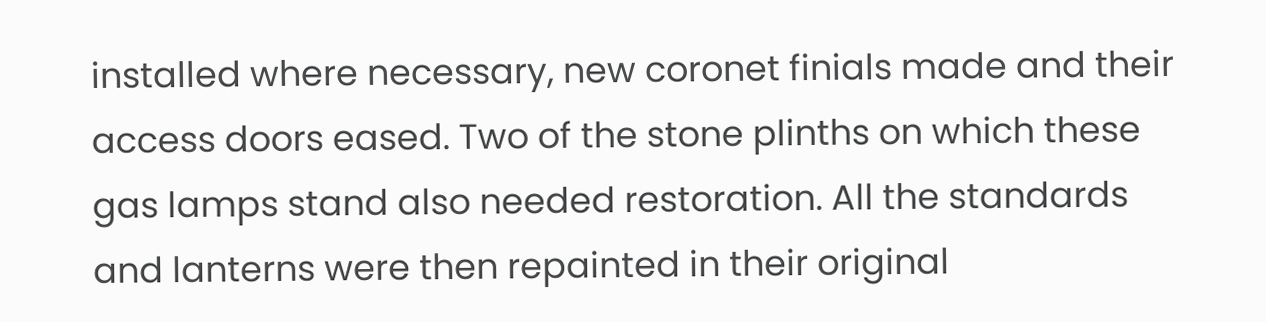installed where necessary, new coronet finials made and their access doors eased. Two of the stone plinths on which these gas lamps stand also needed restoration. All the standards and lanterns were then repainted in their original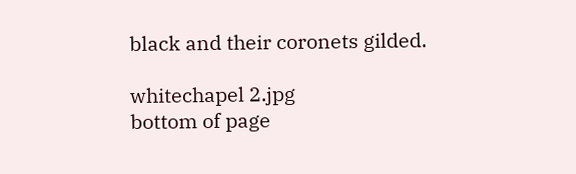black and their coronets gilded.

whitechapel 2.jpg
bottom of page